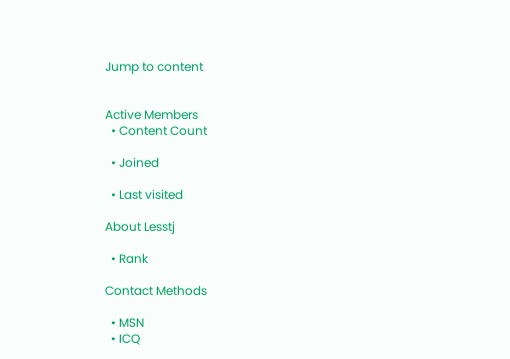Jump to content


Active Members
  • Content Count

  • Joined

  • Last visited

About Lesstj

  • Rank

Contact Methods

  • MSN
  • ICQ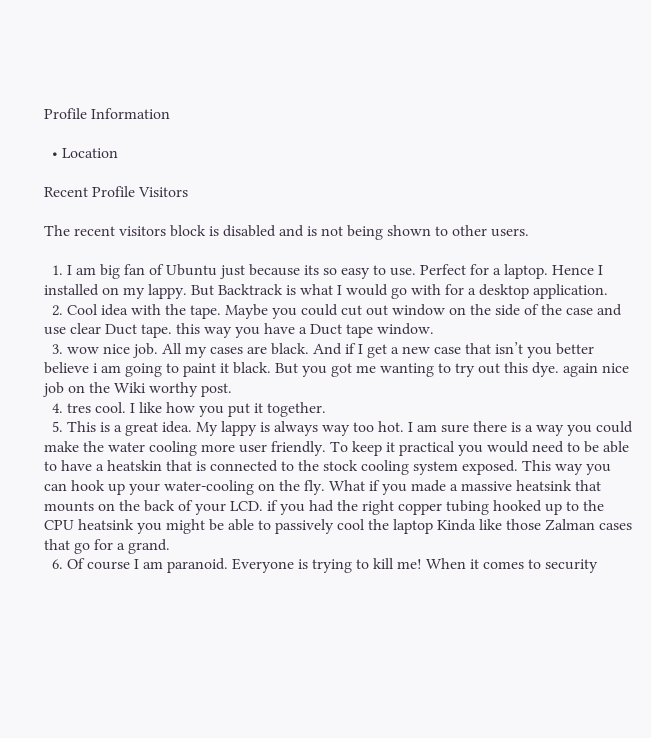Profile Information

  • Location

Recent Profile Visitors

The recent visitors block is disabled and is not being shown to other users.

  1. I am big fan of Ubuntu just because its so easy to use. Perfect for a laptop. Hence I installed on my lappy. But Backtrack is what I would go with for a desktop application.
  2. Cool idea with the tape. Maybe you could cut out window on the side of the case and use clear Duct tape. this way you have a Duct tape window.
  3. wow nice job. All my cases are black. And if I get a new case that isn’t you better believe i am going to paint it black. But you got me wanting to try out this dye. again nice job on the Wiki worthy post.
  4. tres cool. I like how you put it together.
  5. This is a great idea. My lappy is always way too hot. I am sure there is a way you could make the water cooling more user friendly. To keep it practical you would need to be able to have a heatskin that is connected to the stock cooling system exposed. This way you can hook up your water-cooling on the fly. What if you made a massive heatsink that mounts on the back of your LCD. if you had the right copper tubing hooked up to the CPU heatsink you might be able to passively cool the laptop Kinda like those Zalman cases that go for a grand.
  6. Of course I am paranoid. Everyone is trying to kill me! When it comes to security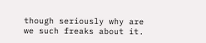though seriously why are we such freaks about it.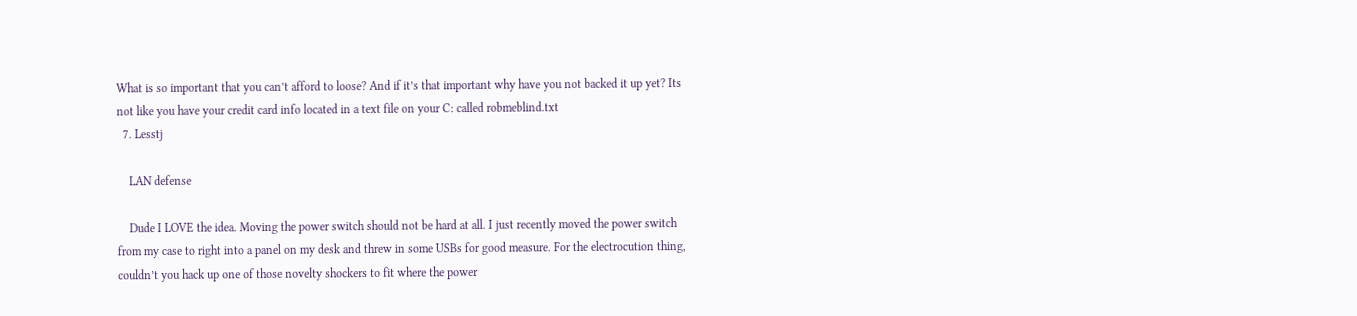What is so important that you can’t afford to loose? And if it’s that important why have you not backed it up yet? Its not like you have your credit card info located in a text file on your C: called robmeblind.txt
  7. Lesstj

    LAN defense

    Dude I LOVE the idea. Moving the power switch should not be hard at all. I just recently moved the power switch from my case to right into a panel on my desk and threw in some USBs for good measure. For the electrocution thing, couldn’t you hack up one of those novelty shockers to fit where the power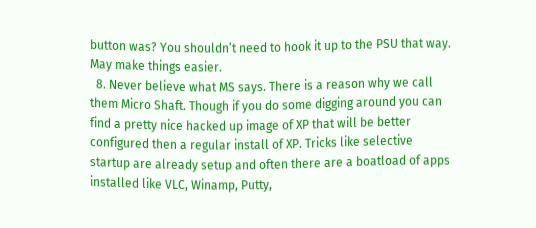button was? You shouldn’t need to hook it up to the PSU that way. May make things easier.
  8. Never believe what MS says. There is a reason why we call them Micro Shaft. Though if you do some digging around you can find a pretty nice hacked up image of XP that will be better configured then a regular install of XP. Tricks like selective startup are already setup and often there are a boatload of apps installed like VLC, Winamp, Putty,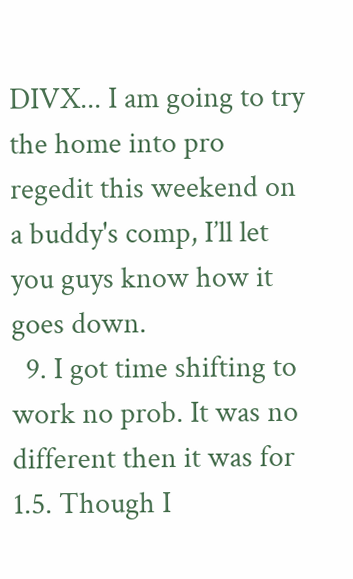DIVX... I am going to try the home into pro regedit this weekend on a buddy's comp, I’ll let you guys know how it goes down.
  9. I got time shifting to work no prob. It was no different then it was for 1.5. Though I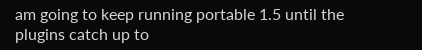am going to keep running portable 1.5 until the plugins catch up to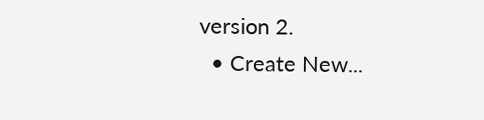version 2.
  • Create New...